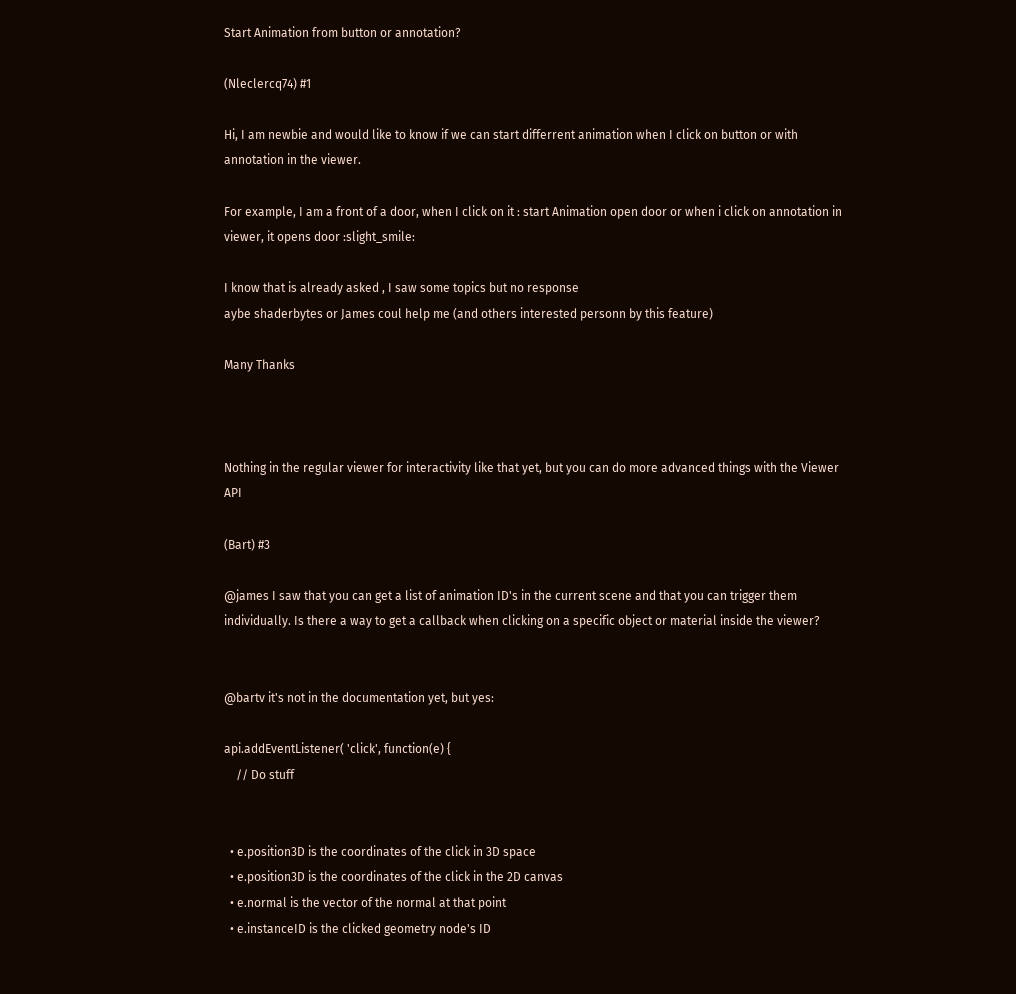Start Animation from button or annotation?

(Nleclercq74) #1

Hi, I am newbie and would like to know if we can start differrent animation when I click on button or with annotation in the viewer.

For example, I am a front of a door, when I click on it : start Animation open door or when i click on annotation in viewer, it opens door :slight_smile:

I know that is already asked , I saw some topics but no response
aybe shaderbytes or James coul help me (and others interested personn by this feature)

Many Thanks



Nothing in the regular viewer for interactivity like that yet, but you can do more advanced things with the Viewer API

(Bart) #3

@james I saw that you can get a list of animation ID's in the current scene and that you can trigger them individually. Is there a way to get a callback when clicking on a specific object or material inside the viewer?


@bartv it's not in the documentation yet, but yes:

api.addEventListener( 'click', function(e) {
    // Do stuff


  • e.position3D is the coordinates of the click in 3D space
  • e.position3D is the coordinates of the click in the 2D canvas
  • e.normal is the vector of the normal at that point
  • e.instanceID is the clicked geometry node's ID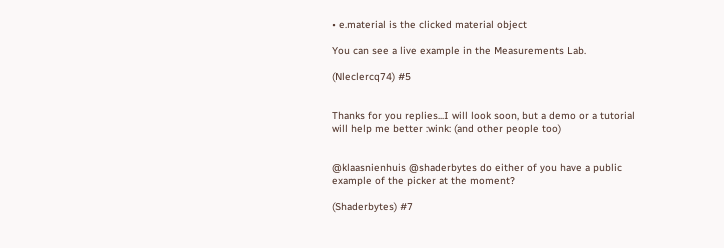• e.material is the clicked material object

You can see a live example in the Measurements Lab.

(Nleclercq74) #5


Thanks for you replies...I will look soon, but a demo or a tutorial will help me better :wink: (and other people too)


@klaasnienhuis @shaderbytes do either of you have a public example of the picker at the moment?

(Shaderbytes) #7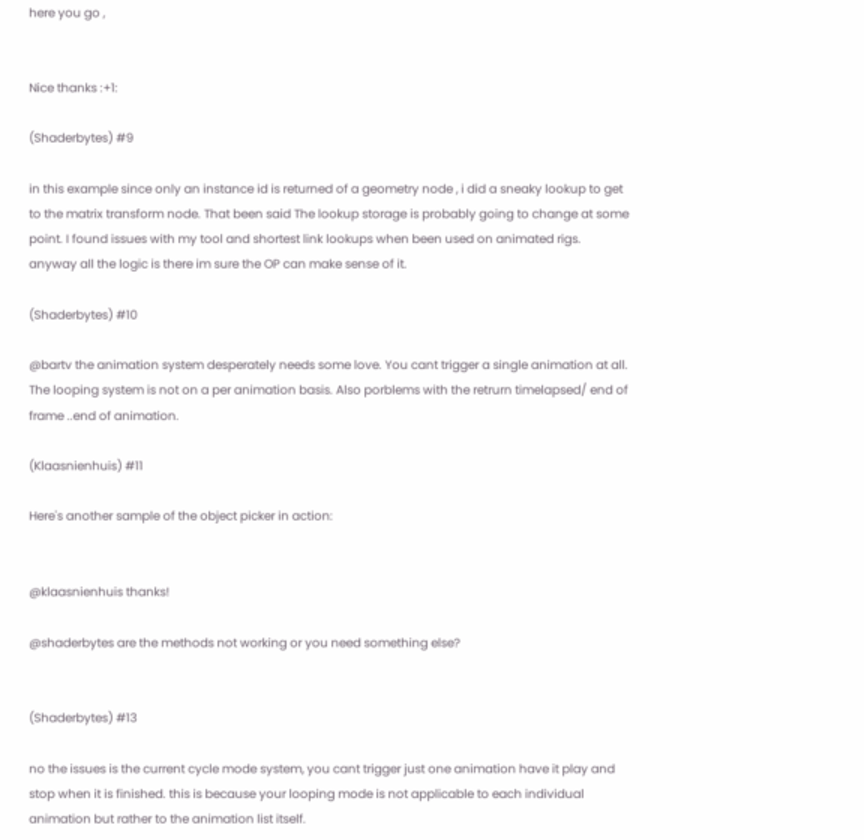here you go ,


Nice thanks :+1:

(Shaderbytes) #9

in this example since only an instance id is returned of a geometry node , i did a sneaky lookup to get to the matrix transform node. That been said The lookup storage is probably going to change at some point. I found issues with my tool and shortest link lookups when been used on animated rigs. anyway all the logic is there im sure the OP can make sense of it.

(Shaderbytes) #10

@bartv the animation system desperately needs some love. You cant trigger a single animation at all. The looping system is not on a per animation basis. Also porblems with the retrurn timelapsed/ end of frame ..end of animation.

(Klaasnienhuis) #11

Here's another sample of the object picker in action:


@klaasnienhuis thanks!

@shaderbytes are the methods not working or you need something else?


(Shaderbytes) #13

no the issues is the current cycle mode system, you cant trigger just one animation have it play and stop when it is finished. this is because your looping mode is not applicable to each individual animation but rather to the animation list itself.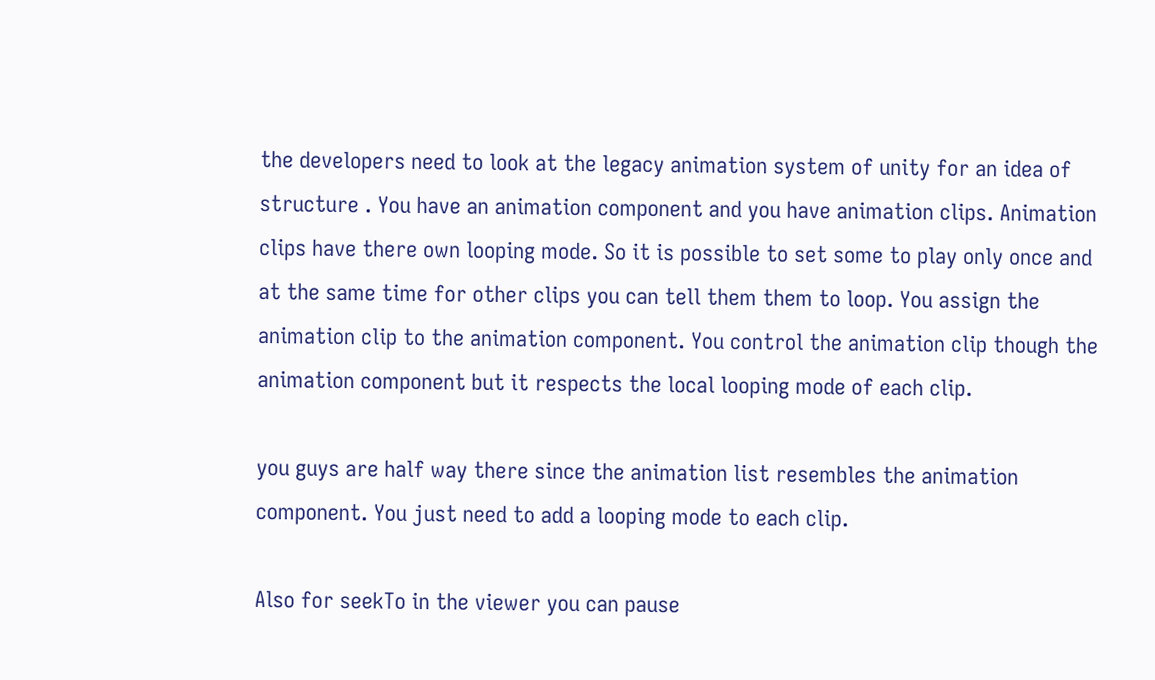the developers need to look at the legacy animation system of unity for an idea of structure . You have an animation component and you have animation clips. Animation clips have there own looping mode. So it is possible to set some to play only once and at the same time for other clips you can tell them them to loop. You assign the animation clip to the animation component. You control the animation clip though the animation component but it respects the local looping mode of each clip.

you guys are half way there since the animation list resembles the animation component. You just need to add a looping mode to each clip.

Also for seekTo in the viewer you can pause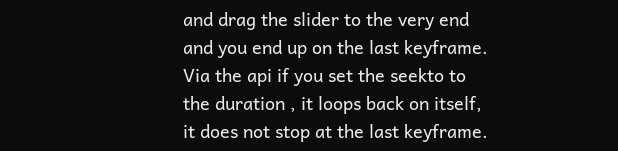and drag the slider to the very end and you end up on the last keyframe. Via the api if you set the seekto to the duration , it loops back on itself, it does not stop at the last keyframe.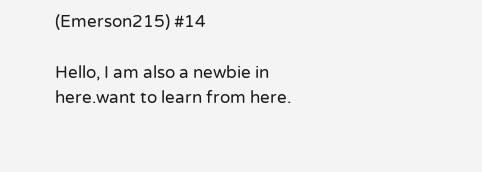(Emerson215) #14

Hello, I am also a newbie in here.want to learn from here.